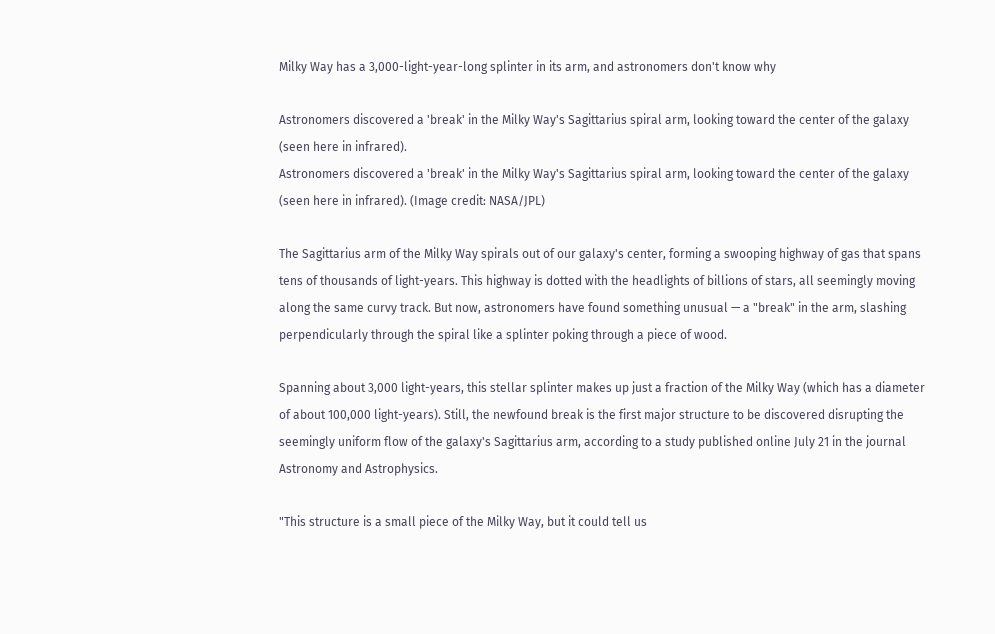Milky Way has a 3,000-light-year-long splinter in its arm, and astronomers don't know why

Astronomers discovered a 'break' in the Milky Way's Sagittarius spiral arm, looking toward the center of the galaxy (seen here in infrared).
Astronomers discovered a 'break' in the Milky Way's Sagittarius spiral arm, looking toward the center of the galaxy (seen here in infrared). (Image credit: NASA/JPL)

The Sagittarius arm of the Milky Way spirals out of our galaxy's center, forming a swooping highway of gas that spans tens of thousands of light-years. This highway is dotted with the headlights of billions of stars, all seemingly moving along the same curvy track. But now, astronomers have found something unusual — a "break" in the arm, slashing perpendicularly through the spiral like a splinter poking through a piece of wood.

Spanning about 3,000 light-years, this stellar splinter makes up just a fraction of the Milky Way (which has a diameter of about 100,000 light-years). Still, the newfound break is the first major structure to be discovered disrupting the seemingly uniform flow of the galaxy's Sagittarius arm, according to a study published online July 21 in the journal Astronomy and Astrophysics.

"This structure is a small piece of the Milky Way, but it could tell us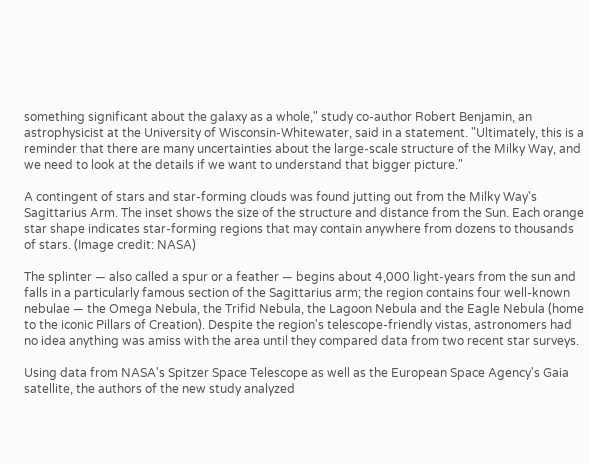something significant about the galaxy as a whole," study co-author Robert Benjamin, an astrophysicist at the University of Wisconsin-Whitewater, said in a statement. "Ultimately, this is a reminder that there are many uncertainties about the large-scale structure of the Milky Way, and we need to look at the details if we want to understand that bigger picture."

A contingent of stars and star-forming clouds was found jutting out from the Milky Way's Sagittarius Arm. The inset shows the size of the structure and distance from the Sun. Each orange star shape indicates star-forming regions that may contain anywhere from dozens to thousands of stars. (Image credit: NASA)

The splinter — also called a spur or a feather — begins about 4,000 light-years from the sun and falls in a particularly famous section of the Sagittarius arm; the region contains four well-known nebulae — the Omega Nebula, the Trifid Nebula, the Lagoon Nebula and the Eagle Nebula (home to the iconic Pillars of Creation). Despite the region's telescope-friendly vistas, astronomers had no idea anything was amiss with the area until they compared data from two recent star surveys.

Using data from NASA's Spitzer Space Telescope as well as the European Space Agency's Gaia satellite, the authors of the new study analyzed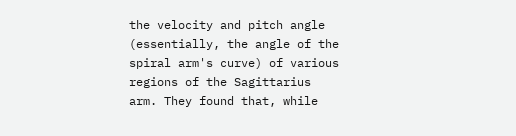the velocity and pitch angle (essentially, the angle of the spiral arm's curve) of various regions of the Sagittarius arm. They found that, while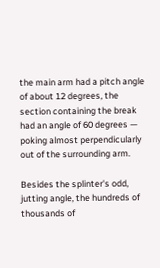the main arm had a pitch angle of about 12 degrees, the section containing the break had an angle of 60 degrees — poking almost perpendicularly out of the surrounding arm.

Besides the splinter's odd, jutting angle, the hundreds of thousands of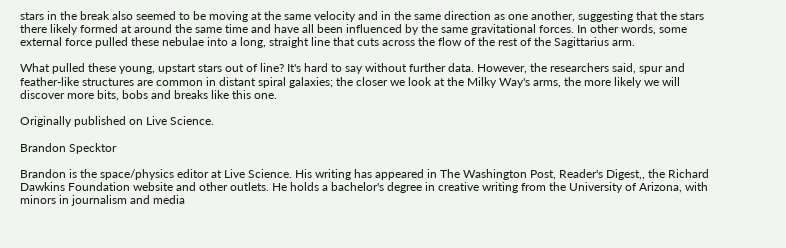stars in the break also seemed to be moving at the same velocity and in the same direction as one another, suggesting that the stars there likely formed at around the same time and have all been influenced by the same gravitational forces. In other words, some external force pulled these nebulae into a long, straight line that cuts across the flow of the rest of the Sagittarius arm.

What pulled these young, upstart stars out of line? It's hard to say without further data. However, the researchers said, spur and feather-like structures are common in distant spiral galaxies; the closer we look at the Milky Way's arms, the more likely we will discover more bits, bobs and breaks like this one.

Originally published on Live Science.

Brandon Specktor

Brandon is the space/physics editor at Live Science. His writing has appeared in The Washington Post, Reader's Digest,, the Richard Dawkins Foundation website and other outlets. He holds a bachelor's degree in creative writing from the University of Arizona, with minors in journalism and media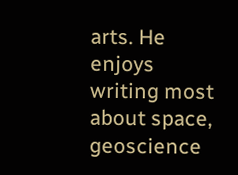arts. He enjoys writing most about space, geoscience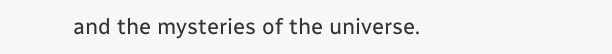and the mysteries of the universe.